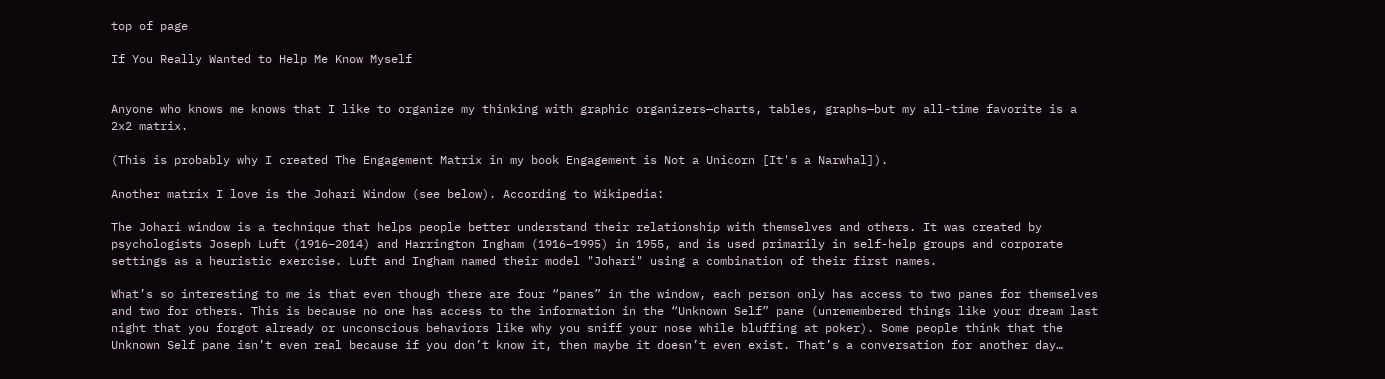top of page

If You Really Wanted to Help Me Know Myself


Anyone who knows me knows that I like to organize my thinking with graphic organizers—charts, tables, graphs—but my all-time favorite is a 2x2 matrix.

(This is probably why I created The Engagement Matrix in my book Engagement is Not a Unicorn [It's a Narwhal]).

Another matrix I love is the Johari Window (see below). According to Wikipedia:

The Johari window is a technique that helps people better understand their relationship with themselves and others. It was created by psychologists Joseph Luft (1916–2014) and Harrington Ingham (1916–1995) in 1955, and is used primarily in self-help groups and corporate settings as a heuristic exercise. Luft and Ingham named their model "Johari" using a combination of their first names.

What’s so interesting to me is that even though there are four “panes” in the window, each person only has access to two panes for themselves and two for others. This is because no one has access to the information in the “Unknown Self” pane (unremembered things like your dream last night that you forgot already or unconscious behaviors like why you sniff your nose while bluffing at poker). Some people think that the Unknown Self pane isn’t even real because if you don’t know it, then maybe it doesn’t even exist. That’s a conversation for another day…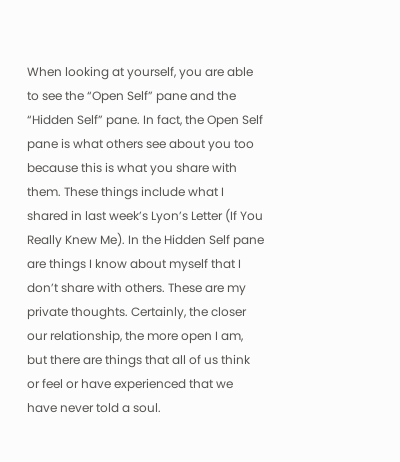When looking at yourself, you are able to see the “Open Self” pane and the “Hidden Self” pane. In fact, the Open Self pane is what others see about you too because this is what you share with them. These things include what I shared in last week’s Lyon’s Letter (If You Really Knew Me). In the Hidden Self pane are things I know about myself that I don’t share with others. These are my private thoughts. Certainly, the closer our relationship, the more open I am, but there are things that all of us think or feel or have experienced that we have never told a soul.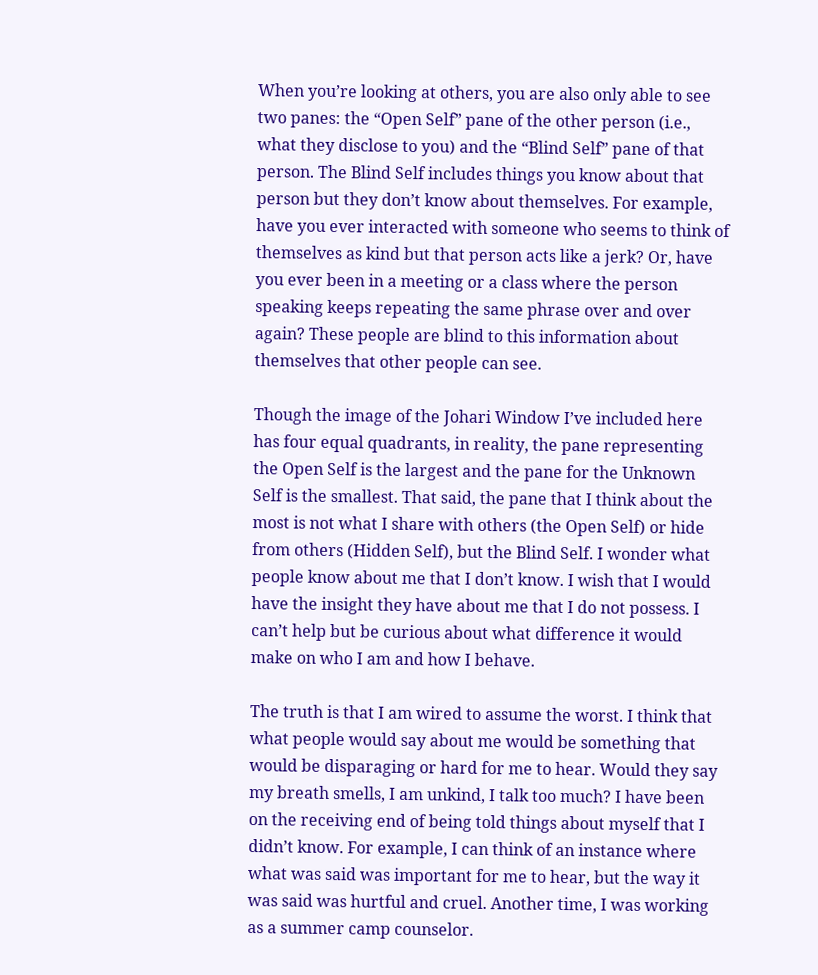When you’re looking at others, you are also only able to see two panes: the “Open Self” pane of the other person (i.e., what they disclose to you) and the “Blind Self” pane of that person. The Blind Self includes things you know about that person but they don’t know about themselves. For example, have you ever interacted with someone who seems to think of themselves as kind but that person acts like a jerk? Or, have you ever been in a meeting or a class where the person speaking keeps repeating the same phrase over and over again? These people are blind to this information about themselves that other people can see.

Though the image of the Johari Window I’ve included here has four equal quadrants, in reality, the pane representing the Open Self is the largest and the pane for the Unknown Self is the smallest. That said, the pane that I think about the most is not what I share with others (the Open Self) or hide from others (Hidden Self), but the Blind Self. I wonder what people know about me that I don’t know. I wish that I would have the insight they have about me that I do not possess. I can’t help but be curious about what difference it would make on who I am and how I behave.

The truth is that I am wired to assume the worst. I think that what people would say about me would be something that would be disparaging or hard for me to hear. Would they say my breath smells, I am unkind, I talk too much? I have been on the receiving end of being told things about myself that I didn’t know. For example, I can think of an instance where what was said was important for me to hear, but the way it was said was hurtful and cruel. Another time, I was working as a summer camp counselor.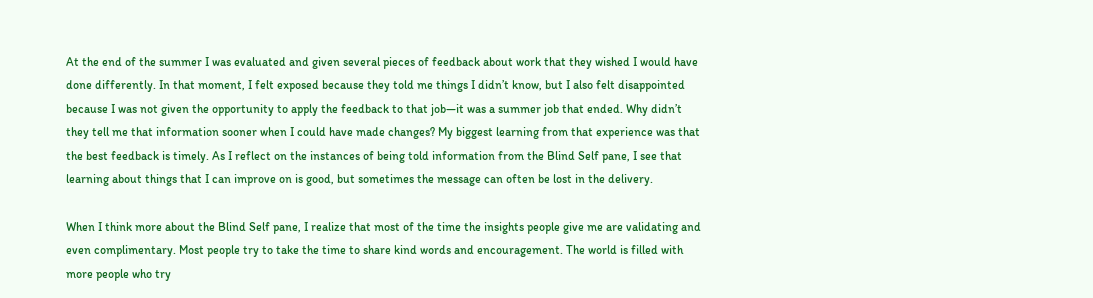At the end of the summer I was evaluated and given several pieces of feedback about work that they wished I would have done differently. In that moment, I felt exposed because they told me things I didn’t know, but I also felt disappointed because I was not given the opportunity to apply the feedback to that job—it was a summer job that ended. Why didn’t they tell me that information sooner when I could have made changes? My biggest learning from that experience was that the best feedback is timely. As I reflect on the instances of being told information from the Blind Self pane, I see that learning about things that I can improve on is good, but sometimes the message can often be lost in the delivery.

When I think more about the Blind Self pane, I realize that most of the time the insights people give me are validating and even complimentary. Most people try to take the time to share kind words and encouragement. The world is filled with more people who try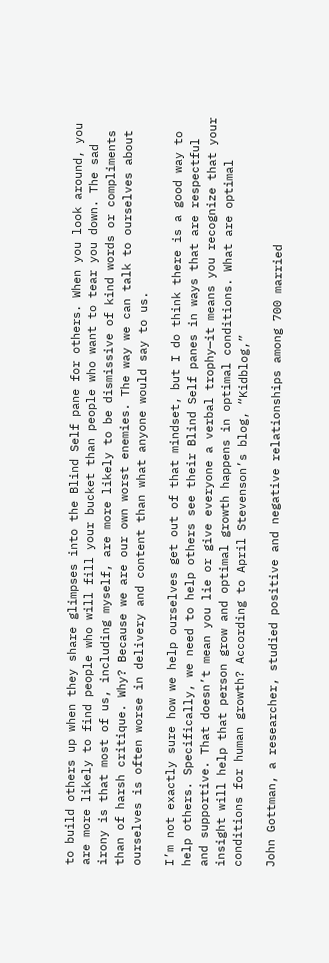to build others up when they share glimpses into the Blind Self pane for others. When you look around, you are more likely to find people who will fill your bucket than people who want to tear you down. The sad irony is that most of us, including myself, are more likely to be dismissive of kind words or compliments than of harsh critique. Why? Because we are our own worst enemies. The way we can talk to ourselves about ourselves is often worse in delivery and content than what anyone would say to us.

I’m not exactly sure how we help ourselves get out of that mindset, but I do think there is a good way to help others. Specifically, we need to help others see their Blind Self panes in ways that are respectful and supportive. That doesn’t mean you lie or give everyone a verbal trophy—it means you recognize that your insight will help that person grow and optimal growth happens in optimal conditions. What are optimal conditions for human growth? According to April Stevenson’s blog, “Kidblog,”

John Gottman, a researcher, studied positive and negative relationships among 700 married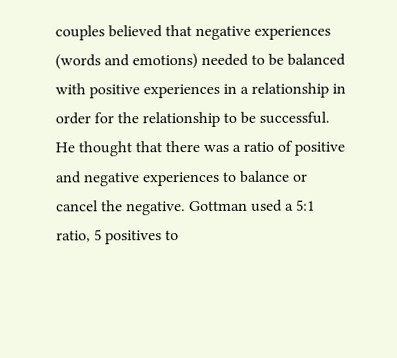couples believed that negative experiences (words and emotions) needed to be balanced with positive experiences in a relationship in order for the relationship to be successful. He thought that there was a ratio of positive and negative experiences to balance or cancel the negative. Gottman used a 5:1 ratio, 5 positives to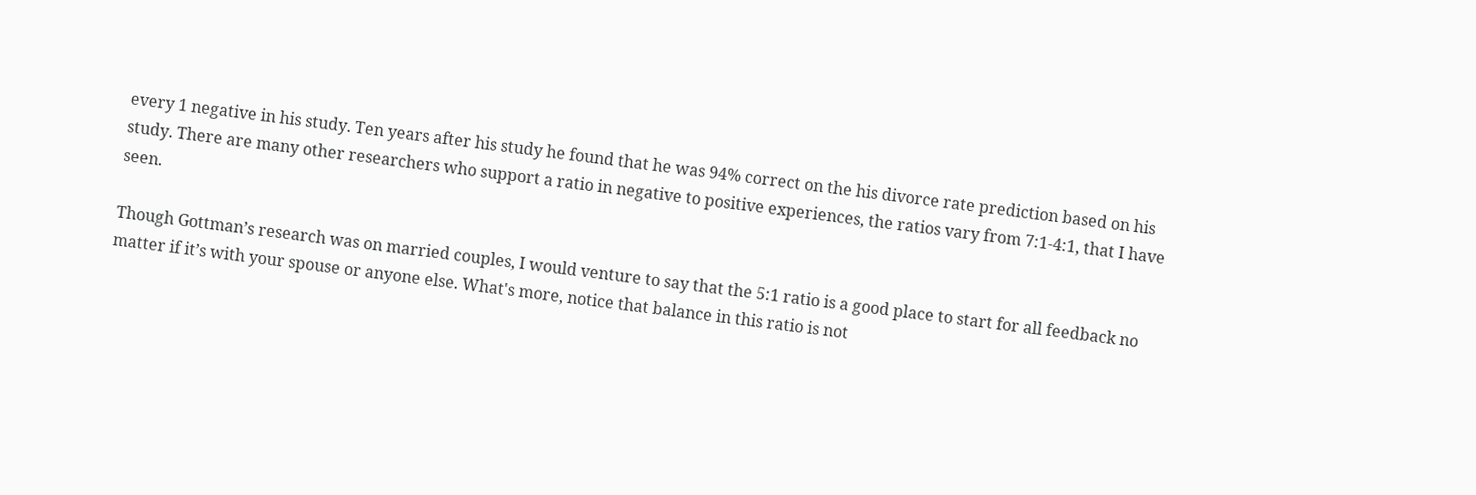every 1 negative in his study. Ten years after his study he found that he was 94% correct on the his divorce rate prediction based on his study. There are many other researchers who support a ratio in negative to positive experiences, the ratios vary from 7:1-4:1, that I have seen.

Though Gottman’s research was on married couples, I would venture to say that the 5:1 ratio is a good place to start for all feedback no matter if it’s with your spouse or anyone else. What's more, notice that balance in this ratio is not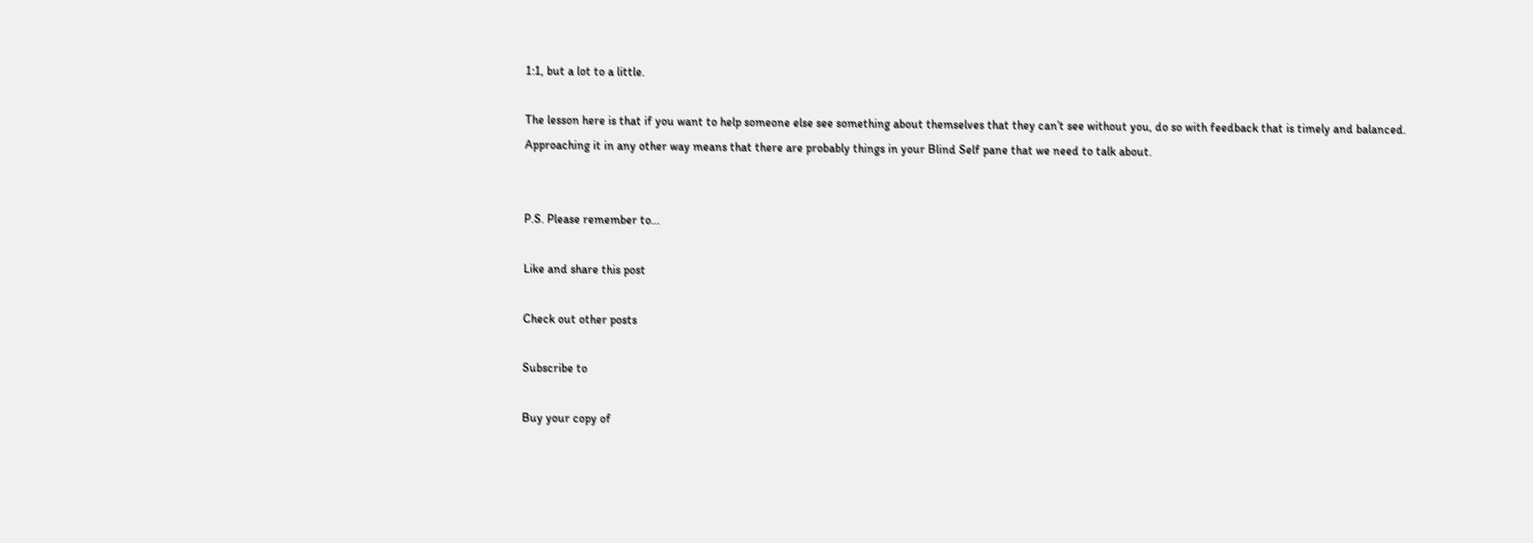1:1, but a lot to a little.

The lesson here is that if you want to help someone else see something about themselves that they can’t see without you, do so with feedback that is timely and balanced. Approaching it in any other way means that there are probably things in your Blind Self pane that we need to talk about.


P.S. Please remember to...

Like and share this post

Check out other posts

Subscribe to

Buy your copy of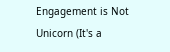Engagement is Not Unicorn (It's a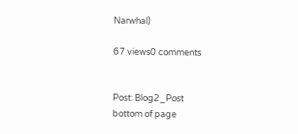Narwhal)

67 views0 comments


Post: Blog2_Post
bottom of page